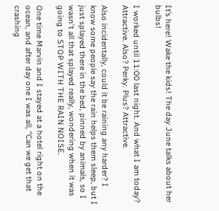It’s here! Wake the kids! The day June talks about her bulbs!

I worked until 11:00 last night. And what I am today? Attractive. Also? Perky. Plus? Attractive.

Also incidentally, could it be raining any harder? I know some people say the rain helps them sleep, but I just splayed there in the bed, pinned by animals, so I wasn't all that splayed really, wondering when it was going to STOP WITH THE RAIN NOISE.

One time Marvin and I stayed at a hotel right on the ocean, and after day one I was all, "Can we get that crashing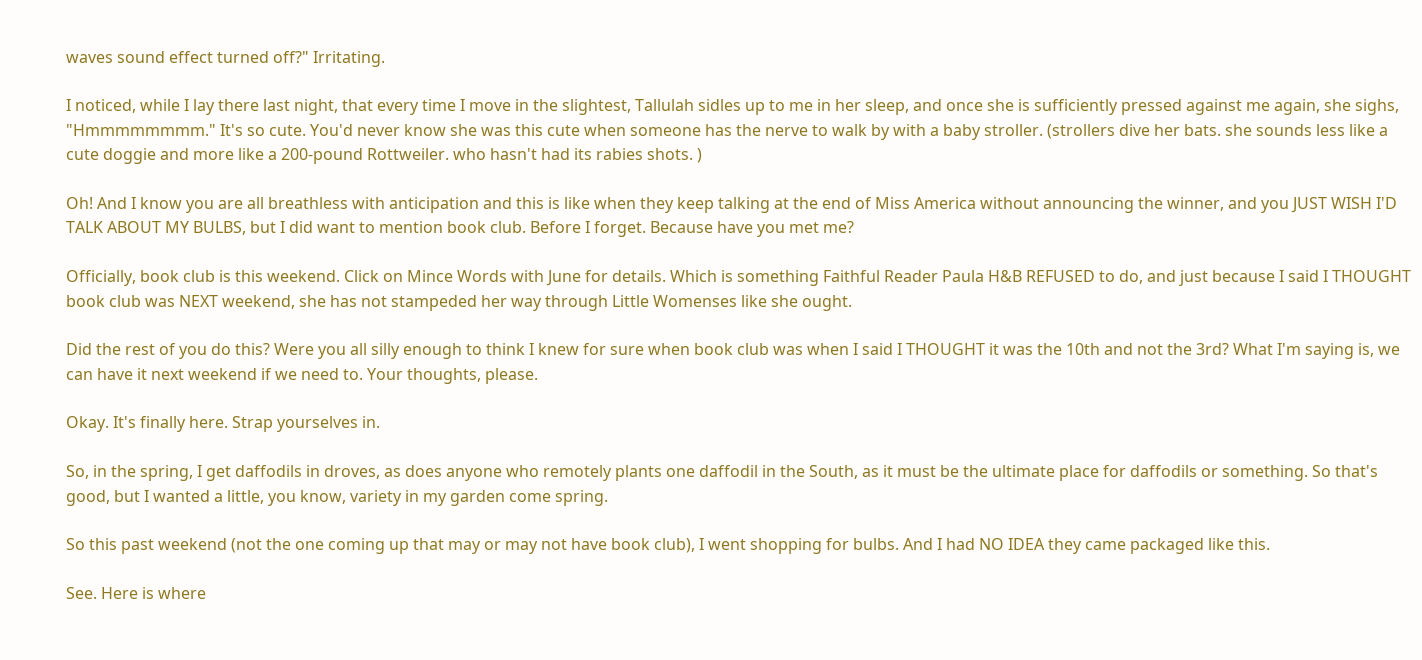waves sound effect turned off?" Irritating.

I noticed, while I lay there last night, that every time I move in the slightest, Tallulah sidles up to me in her sleep, and once she is sufficiently pressed against me again, she sighs, "Hmmmmmmmm." It's so cute. You'd never know she was this cute when someone has the nerve to walk by with a baby stroller. (strollers dive her bats. she sounds less like a cute doggie and more like a 200-pound Rottweiler. who hasn't had its rabies shots. )

Oh! And I know you are all breathless with anticipation and this is like when they keep talking at the end of Miss America without announcing the winner, and you JUST WISH I'D TALK ABOUT MY BULBS, but I did want to mention book club. Before I forget. Because have you met me?

Officially, book club is this weekend. Click on Mince Words with June for details. Which is something Faithful Reader Paula H&B REFUSED to do, and just because I said I THOUGHT book club was NEXT weekend, she has not stampeded her way through Little Womenses like she ought.

Did the rest of you do this? Were you all silly enough to think I knew for sure when book club was when I said I THOUGHT it was the 10th and not the 3rd? What I'm saying is, we can have it next weekend if we need to. Your thoughts, please.

Okay. It's finally here. Strap yourselves in.

So, in the spring, I get daffodils in droves, as does anyone who remotely plants one daffodil in the South, as it must be the ultimate place for daffodils or something. So that's good, but I wanted a little, you know, variety in my garden come spring.

So this past weekend (not the one coming up that may or may not have book club), I went shopping for bulbs. And I had NO IDEA they came packaged like this.

See. Here is where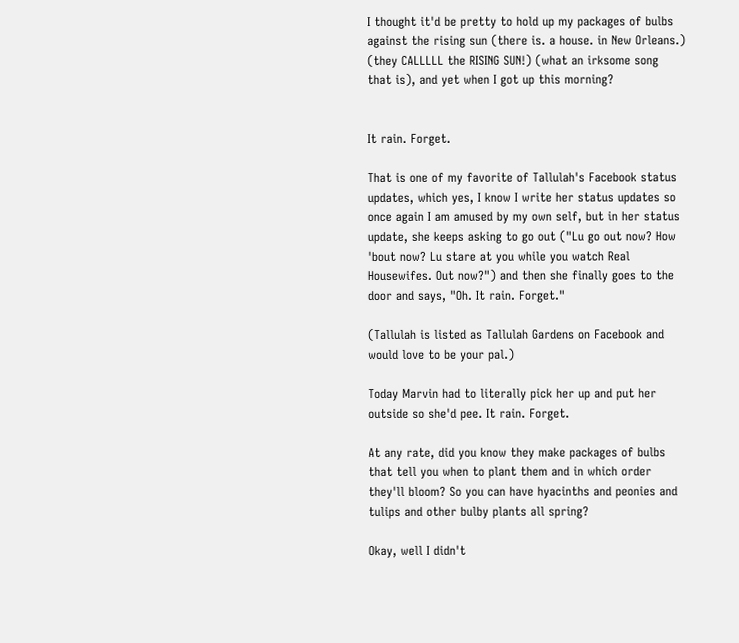I thought it'd be pretty to hold up my packages of bulbs against the rising sun (there is. a house. in New Orleans.) (they CALLLLL the RISING SUN!) (what an irksome song that is), and yet when I got up this morning?


It rain. Forget.

That is one of my favorite of Tallulah's Facebook status updates, which yes, I know I write her status updates so once again I am amused by my own self, but in her status update, she keeps asking to go out ("Lu go out now? How 'bout now? Lu stare at you while you watch Real Housewifes. Out now?") and then she finally goes to the door and says, "Oh. It rain. Forget."

(Tallulah is listed as Tallulah Gardens on Facebook and would love to be your pal.)

Today Marvin had to literally pick her up and put her outside so she'd pee. It rain. Forget.

At any rate, did you know they make packages of bulbs that tell you when to plant them and in which order they'll bloom? So you can have hyacinths and peonies and tulips and other bulby plants all spring?

Okay, well I didn't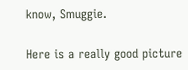know, Smuggie.

Here is a really good picture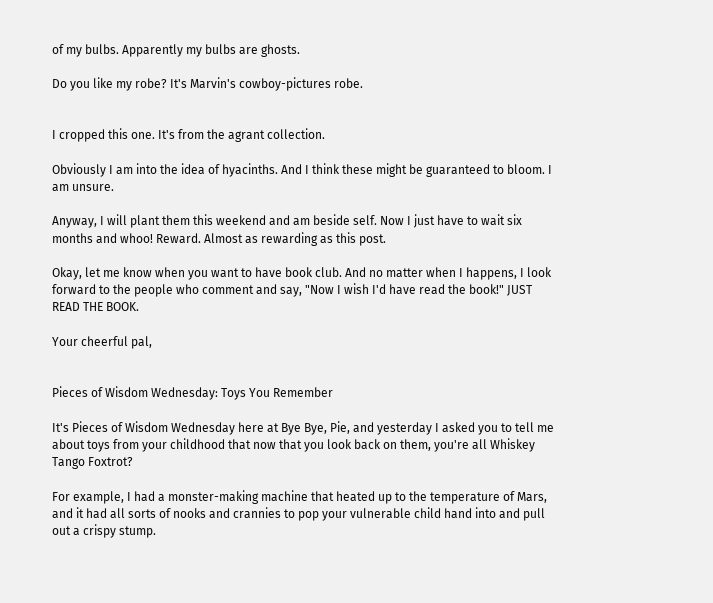of my bulbs. Apparently my bulbs are ghosts.

Do you like my robe? It's Marvin's cowboy-pictures robe.


I cropped this one. It's from the agrant collection.

Obviously I am into the idea of hyacinths. And I think these might be guaranteed to bloom. I am unsure.

Anyway, I will plant them this weekend and am beside self. Now I just have to wait six months and whoo! Reward. Almost as rewarding as this post.

Okay, let me know when you want to have book club. And no matter when I happens, I look forward to the people who comment and say, "Now I wish I'd have read the book!" JUST READ THE BOOK.

Your cheerful pal,


Pieces of Wisdom Wednesday: Toys You Remember

It's Pieces of Wisdom Wednesday here at Bye Bye, Pie, and yesterday I asked you to tell me about toys from your childhood that now that you look back on them, you're all Whiskey Tango Foxtrot?

For example, I had a monster-making machine that heated up to the temperature of Mars, and it had all sorts of nooks and crannies to pop your vulnerable child hand into and pull out a crispy stump.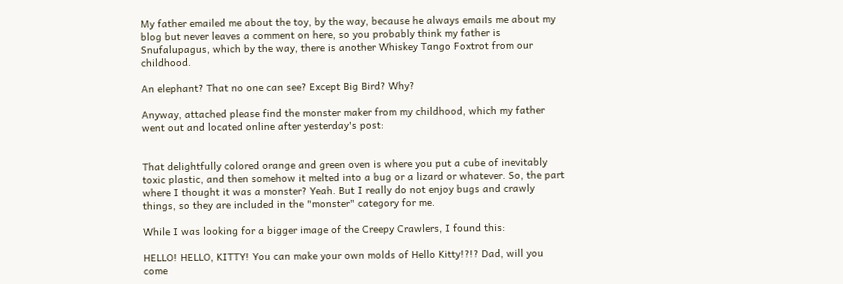My father emailed me about the toy, by the way, because he always emails me about my blog but never leaves a comment on here, so you probably think my father is Snufalupagus, which by the way, there is another Whiskey Tango Foxtrot from our childhood.

An elephant? That no one can see? Except Big Bird? Why?

Anyway, attached please find the monster maker from my childhood, which my father went out and located online after yesterday's post:


That delightfully colored orange and green oven is where you put a cube of inevitably toxic plastic, and then somehow it melted into a bug or a lizard or whatever. So, the part where I thought it was a monster? Yeah. But I really do not enjoy bugs and crawly things, so they are included in the "monster" category for me.

While I was looking for a bigger image of the Creepy Crawlers, I found this:

HELLO! HELLO, KITTY! You can make your own molds of Hello Kitty!?!? Dad, will you come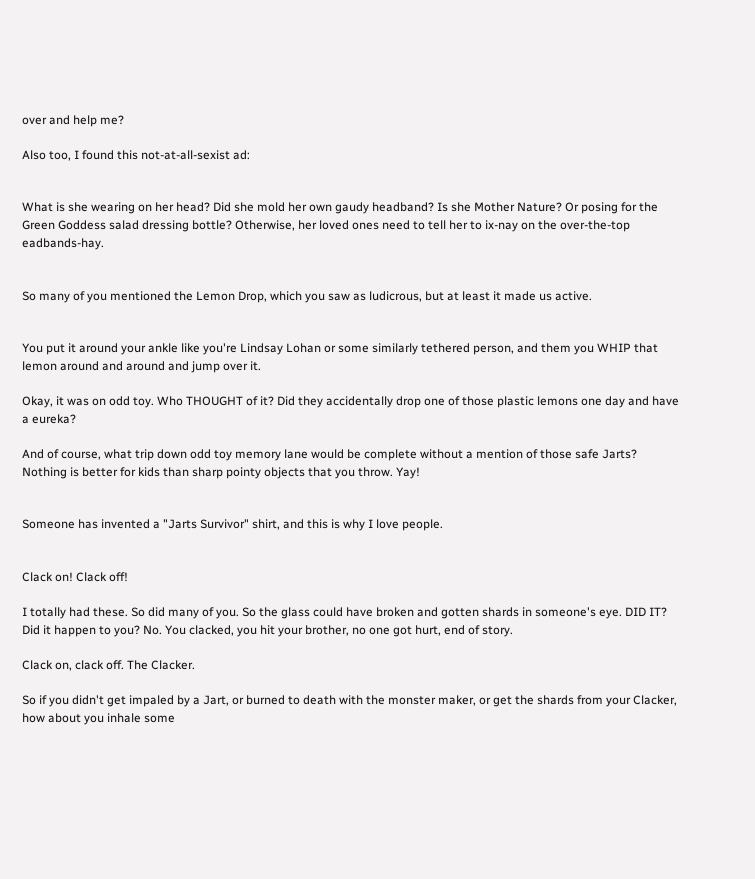over and help me?

Also too, I found this not-at-all-sexist ad:


What is she wearing on her head? Did she mold her own gaudy headband? Is she Mother Nature? Or posing for the Green Goddess salad dressing bottle? Otherwise, her loved ones need to tell her to ix-nay on the over-the-top eadbands-hay.


So many of you mentioned the Lemon Drop, which you saw as ludicrous, but at least it made us active.


You put it around your ankle like you're Lindsay Lohan or some similarly tethered person, and them you WHIP that lemon around and around and jump over it.

Okay, it was on odd toy. Who THOUGHT of it? Did they accidentally drop one of those plastic lemons one day and have a eureka?

And of course, what trip down odd toy memory lane would be complete without a mention of those safe Jarts? Nothing is better for kids than sharp pointy objects that you throw. Yay!


Someone has invented a "Jarts Survivor" shirt, and this is why I love people.


Clack on! Clack off!

I totally had these. So did many of you. So the glass could have broken and gotten shards in someone's eye. DID IT? Did it happen to you? No. You clacked, you hit your brother, no one got hurt, end of story.

Clack on, clack off. The Clacker.

So if you didn't get impaled by a Jart, or burned to death with the monster maker, or get the shards from your Clacker, how about you inhale some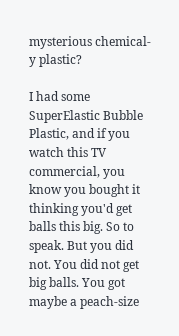mysterious chemical-y plastic?

I had some SuperElastic Bubble Plastic, and if you watch this TV commercial, you know you bought it thinking you'd get balls this big. So to speak. But you did not. You did not get big balls. You got maybe a peach-size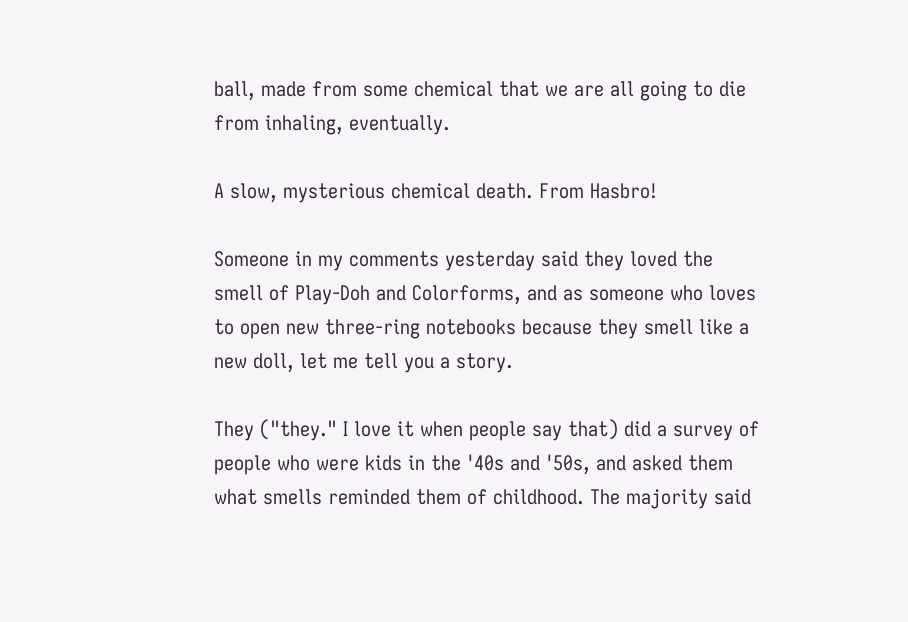ball, made from some chemical that we are all going to die from inhaling, eventually.

A slow, mysterious chemical death. From Hasbro!

Someone in my comments yesterday said they loved the smell of Play-Doh and Colorforms, and as someone who loves to open new three-ring notebooks because they smell like a new doll, let me tell you a story.

They ("they." I love it when people say that) did a survey of people who were kids in the '40s and '50s, and asked them what smells reminded them of childhood. The majority said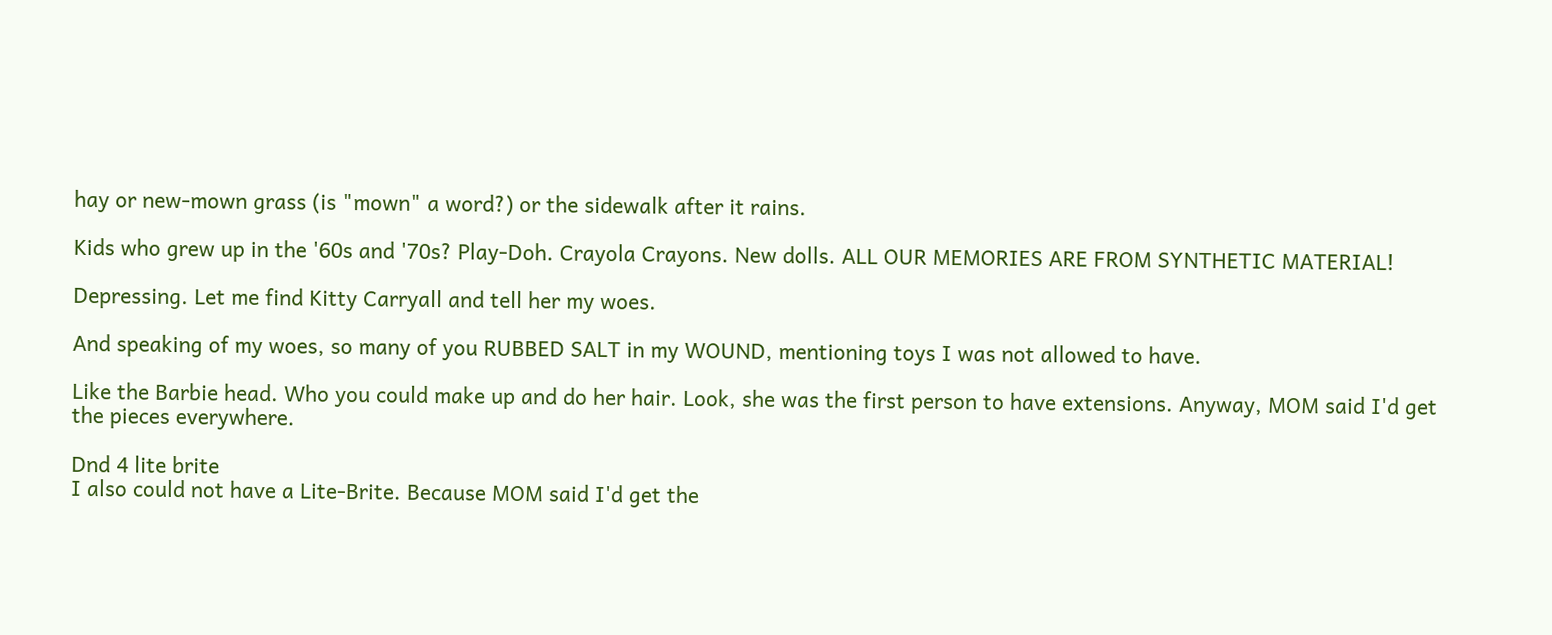hay or new-mown grass (is "mown" a word?) or the sidewalk after it rains.

Kids who grew up in the '60s and '70s? Play-Doh. Crayola Crayons. New dolls. ALL OUR MEMORIES ARE FROM SYNTHETIC MATERIAL!

Depressing. Let me find Kitty Carryall and tell her my woes.

And speaking of my woes, so many of you RUBBED SALT in my WOUND, mentioning toys I was not allowed to have.

Like the Barbie head. Who you could make up and do her hair. Look, she was the first person to have extensions. Anyway, MOM said I'd get the pieces everywhere.

Dnd 4 lite brite
I also could not have a Lite-Brite. Because MOM said I'd get the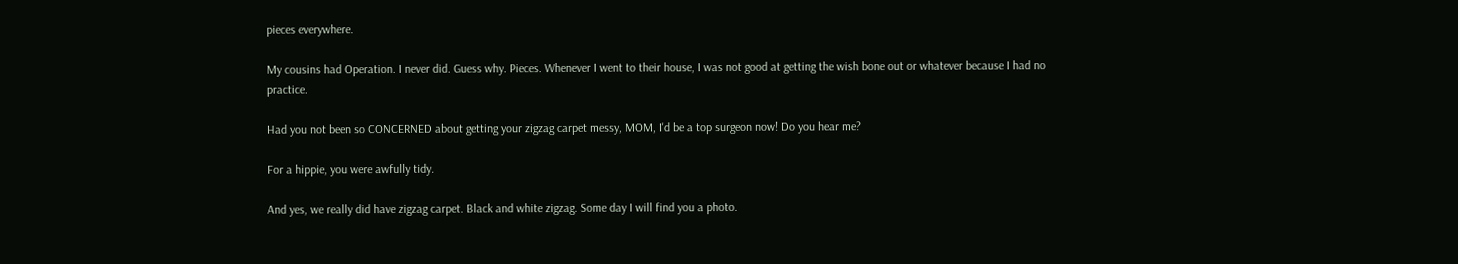pieces everywhere.

My cousins had Operation. I never did. Guess why. Pieces. Whenever I went to their house, I was not good at getting the wish bone out or whatever because I had no practice.

Had you not been so CONCERNED about getting your zigzag carpet messy, MOM, I'd be a top surgeon now! Do you hear me?

For a hippie, you were awfully tidy.

And yes, we really did have zigzag carpet. Black and white zigzag. Some day I will find you a photo.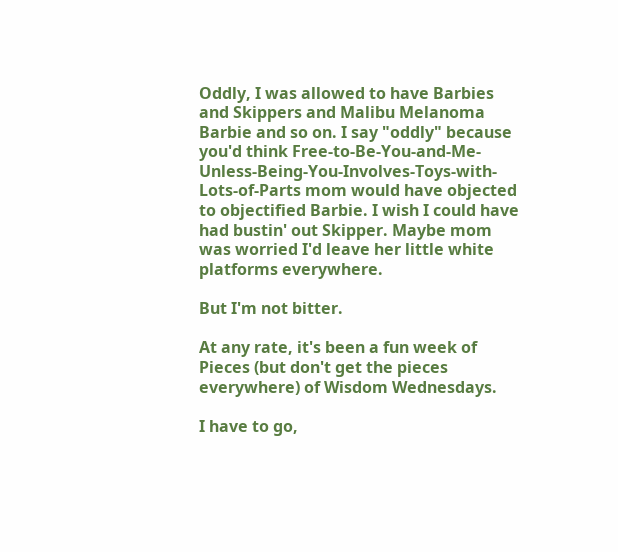Oddly, I was allowed to have Barbies and Skippers and Malibu Melanoma Barbie and so on. I say "oddly" because you'd think Free-to-Be-You-and-Me-Unless-Being-You-Involves-Toys-with-Lots-of-Parts mom would have objected to objectified Barbie. I wish I could have had bustin' out Skipper. Maybe mom was worried I'd leave her little white platforms everywhere.

But I'm not bitter.

At any rate, it's been a fun week of Pieces (but don't get the pieces everywhere) of Wisdom Wednesdays.

I have to go,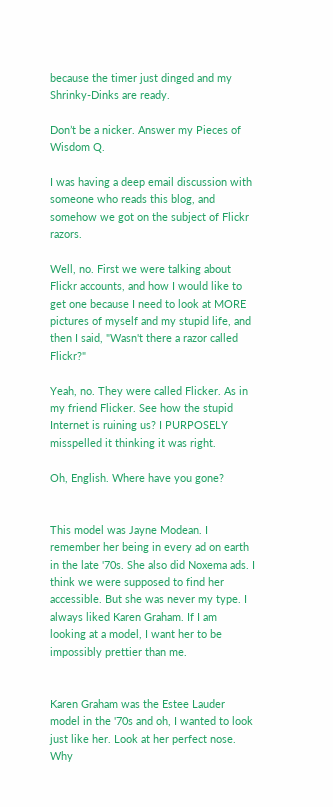because the timer just dinged and my Shrinky-Dinks are ready.

Don’t be a nicker. Answer my Pieces of Wisdom Q.

I was having a deep email discussion with someone who reads this blog, and somehow we got on the subject of Flickr razors.

Well, no. First we were talking about Flickr accounts, and how I would like to get one because I need to look at MORE pictures of myself and my stupid life, and then I said, "Wasn't there a razor called Flickr?"

Yeah, no. They were called Flicker. As in my friend Flicker. See how the stupid Internet is ruining us? I PURPOSELY misspelled it thinking it was right.

Oh, English. Where have you gone?


This model was Jayne Modean. I remember her being in every ad on earth in the late '70s. She also did Noxema ads. I think we were supposed to find her accessible. But she was never my type. I always liked Karen Graham. If I am looking at a model, I want her to be impossibly prettier than me.


Karen Graham was the Estee Lauder model in the '70s and oh, I wanted to look just like her. Look at her perfect nose. Why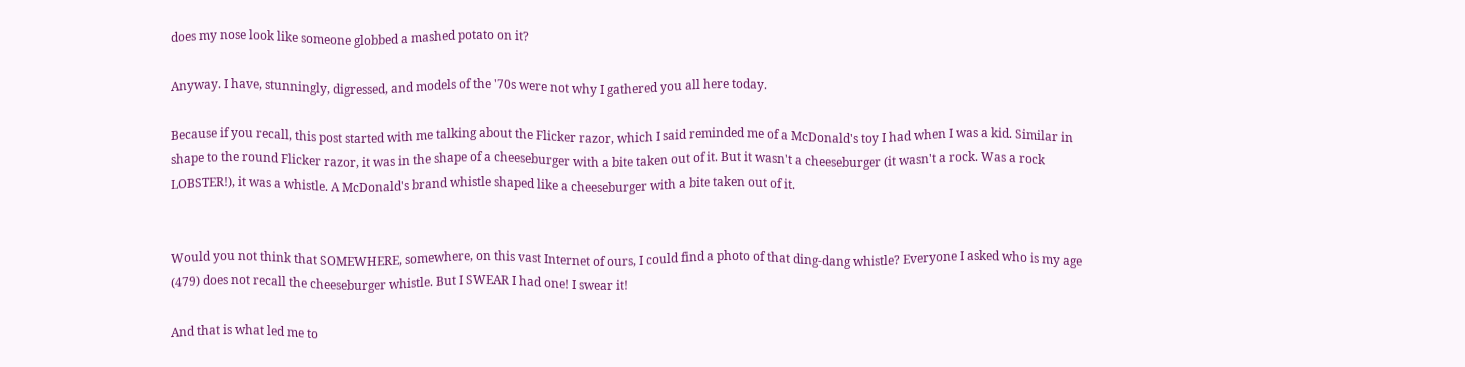does my nose look like someone globbed a mashed potato on it?

Anyway. I have, stunningly, digressed, and models of the '70s were not why I gathered you all here today.

Because if you recall, this post started with me talking about the Flicker razor, which I said reminded me of a McDonald's toy I had when I was a kid. Similar in shape to the round Flicker razor, it was in the shape of a cheeseburger with a bite taken out of it. But it wasn't a cheeseburger (it wasn't a rock. Was a rock LOBSTER!), it was a whistle. A McDonald's brand whistle shaped like a cheeseburger with a bite taken out of it.


Would you not think that SOMEWHERE, somewhere, on this vast Internet of ours, I could find a photo of that ding-dang whistle? Everyone I asked who is my age (479) does not recall the cheeseburger whistle. But I SWEAR I had one! I swear it!

And that is what led me to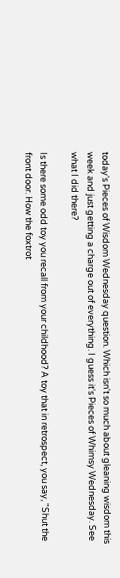today's Pieces of Wisdom Wednesday question. Which isn't so much about gleaning wisdom this week and just getting a charge out of everything. I guess it's Pieces of Whimsy Wednesday. See what I did there?

Is there some odd toy you recall from your childhood? A toy that in retrospect, you say, "Shut the front door. How the foxtrot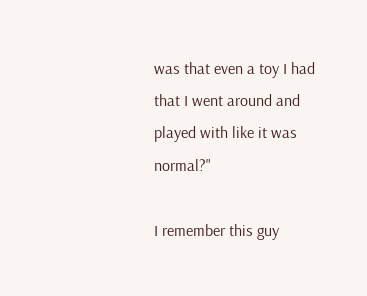was that even a toy I had that I went around and played with like it was normal?"

I remember this guy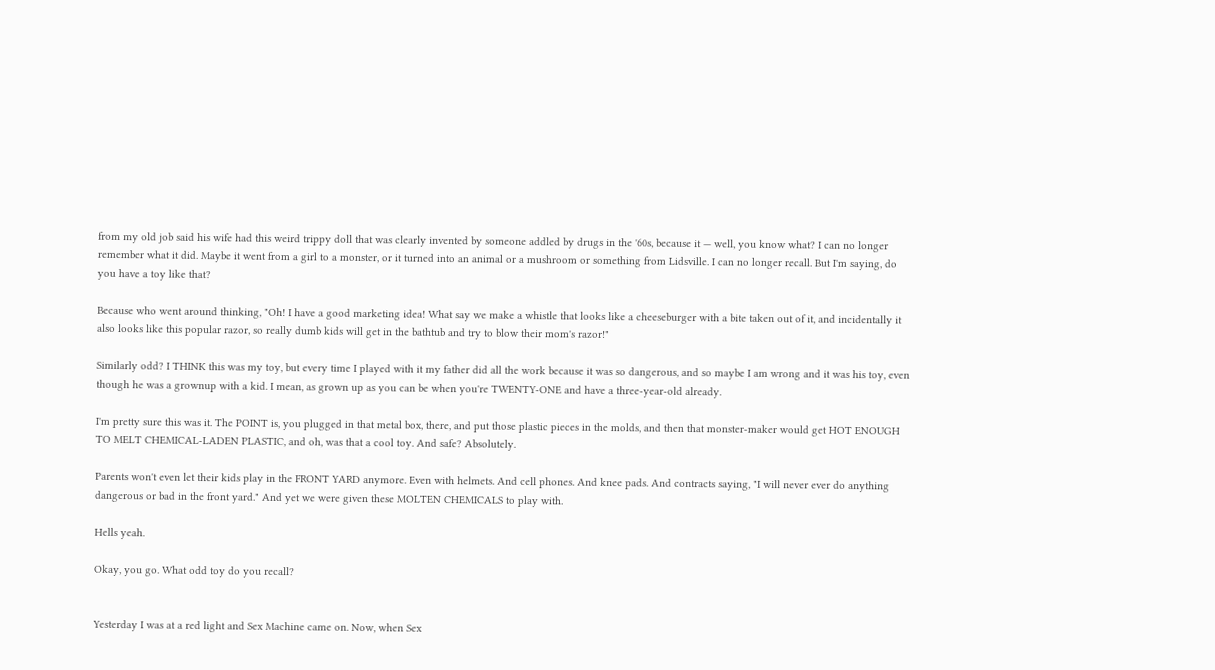from my old job said his wife had this weird trippy doll that was clearly invented by someone addled by drugs in the '60s, because it — well, you know what? I can no longer remember what it did. Maybe it went from a girl to a monster, or it turned into an animal or a mushroom or something from Lidsville. I can no longer recall. But I'm saying, do you have a toy like that?

Because who went around thinking, "Oh! I have a good marketing idea! What say we make a whistle that looks like a cheeseburger with a bite taken out of it, and incidentally it also looks like this popular razor, so really dumb kids will get in the bathtub and try to blow their mom's razor!"

Similarly odd? I THINK this was my toy, but every time I played with it my father did all the work because it was so dangerous, and so maybe I am wrong and it was his toy, even though he was a grownup with a kid. I mean, as grown up as you can be when you're TWENTY-ONE and have a three-year-old already.

I'm pretty sure this was it. The POINT is, you plugged in that metal box, there, and put those plastic pieces in the molds, and then that monster-maker would get HOT ENOUGH TO MELT CHEMICAL-LADEN PLASTIC, and oh, was that a cool toy. And safe? Absolutely.

Parents won't even let their kids play in the FRONT YARD anymore. Even with helmets. And cell phones. And knee pads. And contracts saying, "I will never ever do anything dangerous or bad in the front yard." And yet we were given these MOLTEN CHEMICALS to play with.

Hells yeah.

Okay, you go. What odd toy do you recall?


Yesterday I was at a red light and Sex Machine came on. Now, when Sex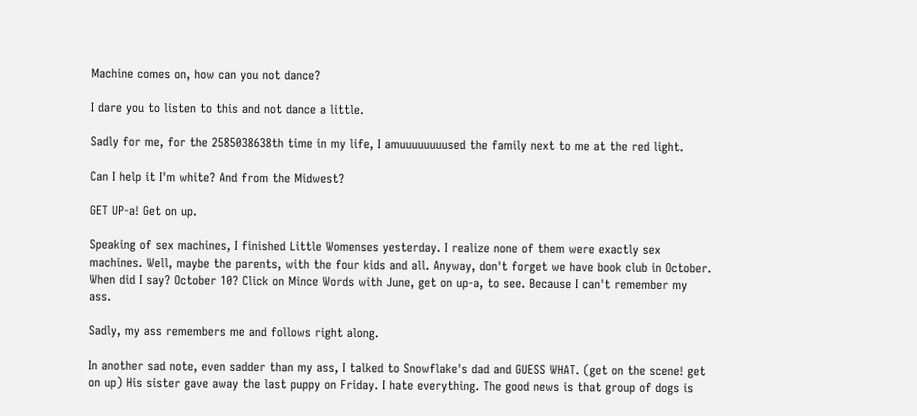Machine comes on, how can you not dance?

I dare you to listen to this and not dance a little.

Sadly for me, for the 2585038638th time in my life, I amuuuuuuuused the family next to me at the red light.

Can I help it I'm white? And from the Midwest?

GET UP-a! Get on up.

Speaking of sex machines, I finished Little Womenses yesterday. I realize none of them were exactly sex machines. Well, maybe the parents, with the four kids and all. Anyway, don't forget we have book club in October. When did I say? October 10? Click on Mince Words with June, get on up-a, to see. Because I can't remember my ass.

Sadly, my ass remembers me and follows right along.

In another sad note, even sadder than my ass, I talked to Snowflake's dad and GUESS WHAT. (get on the scene! get on up) His sister gave away the last puppy on Friday. I hate everything. The good news is that group of dogs is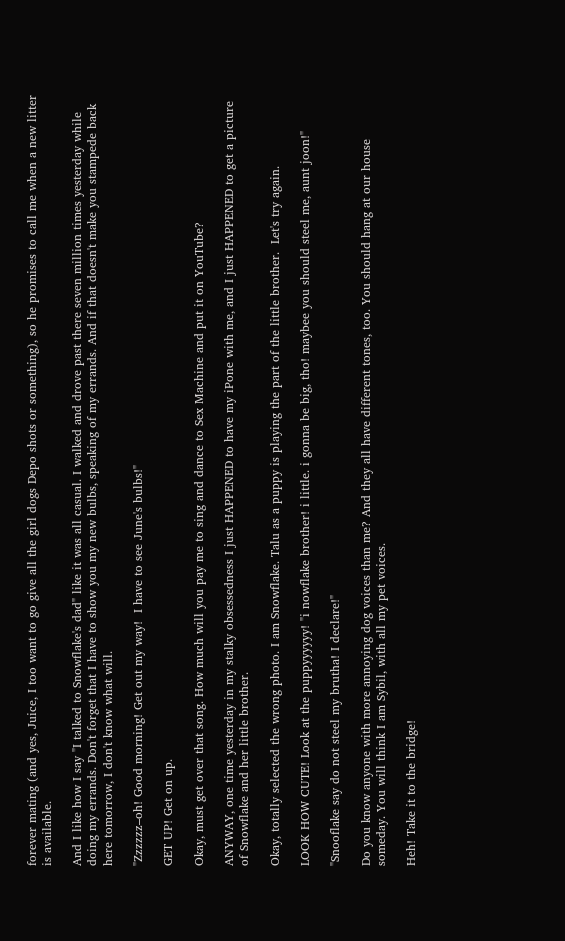forever mating (and yes, Juice, I too want to go give all the girl dogs Depo shots or something), so he promises to call me when a new litter is available.

And I like how I say "I talked to Snowflake's dad" like it was all casual. I walked and drove past there seven million times yesterday while doing my errands. Don't forget that I have to show you my new bulbs, speaking of my errands. And if that doesn't make you stampede back here tomorrow, I don't know what will.

"Zzzzzz–oh! Good morning! Get out my way!  I have to see June's bulbs!"

GET UP! Get on up.

Okay, must get over that song. How much will you pay me to sing and dance to Sex Machine and put it on YouTube?

ANYWAY, one time yesterday in my stalky obsessedness I just HAPPENED to have my iPone with me, and I just HAPPENED to get a picture of Snowflake and her little brother.

Okay, totally selected the wrong photo. I am Snowflake. Talu as a puppy is playing the part of the little brother.  Let's try again.

LOOK HOW CUTE! Look at the puppyyyyyy! "i nowflake brother! i little. i gonna be big, tho! maybee you should steel me, aunt joon!"

"Snooflake say do not steel my brutha! I declare!"

Do you know anyone with more annoying dog voices than me? And they all have different tones, too. You should hang at our house someday. You will think I am Sybil, with all my pet voices.

Heh! Take it to the bridge!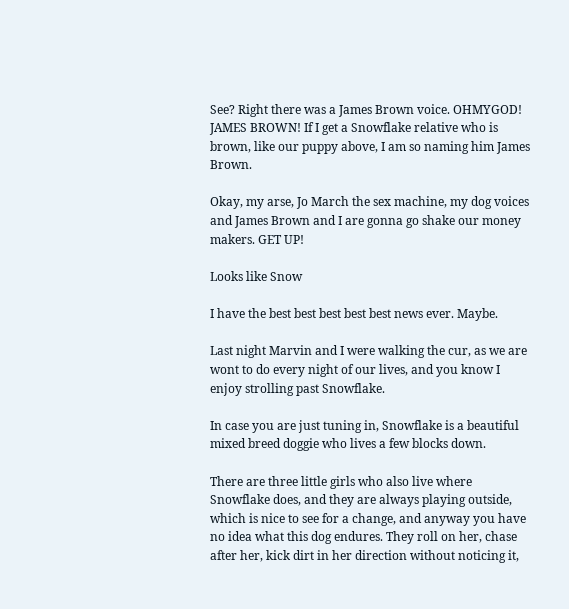See? Right there was a James Brown voice. OHMYGOD! JAMES BROWN! If I get a Snowflake relative who is brown, like our puppy above, I am so naming him James Brown.

Okay, my arse, Jo March the sex machine, my dog voices and James Brown and I are gonna go shake our money makers. GET UP!

Looks like Snow

I have the best best best best best news ever. Maybe.

Last night Marvin and I were walking the cur, as we are wont to do every night of our lives, and you know I enjoy strolling past Snowflake.

In case you are just tuning in, Snowflake is a beautiful mixed breed doggie who lives a few blocks down.

There are three little girls who also live where Snowflake does, and they are always playing outside, which is nice to see for a change, and anyway you have no idea what this dog endures. They roll on her, chase after her, kick dirt in her direction without noticing it,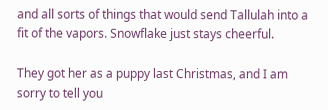and all sorts of things that would send Tallulah into a fit of the vapors. Snowflake just stays cheerful.

They got her as a puppy last Christmas, and I am sorry to tell you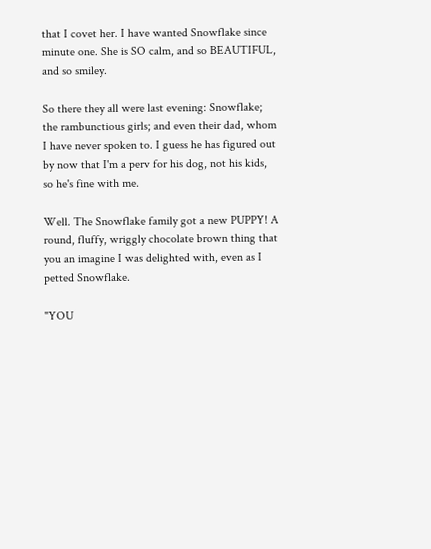that I covet her. I have wanted Snowflake since minute one. She is SO calm, and so BEAUTIFUL, and so smiley.

So there they all were last evening: Snowflake; the rambunctious girls; and even their dad, whom I have never spoken to. I guess he has figured out by now that I'm a perv for his dog, not his kids, so he's fine with me.

Well. The Snowflake family got a new PUPPY! A round, fluffy, wriggly chocolate brown thing that you an imagine I was delighted with, even as I petted Snowflake.

"YOU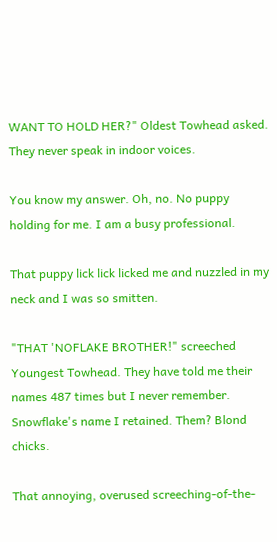WANT TO HOLD HER?" Oldest Towhead asked. They never speak in indoor voices.

You know my answer. Oh, no. No puppy holding for me. I am a busy professional.

That puppy lick lick licked me and nuzzled in my neck and I was so smitten.

"THAT 'NOFLAKE BROTHER!" screeched Youngest Towhead. They have told me their names 487 times but I never remember. Snowflake's name I retained. Them? Blond chicks.

That annoying, overused screeching-of-the-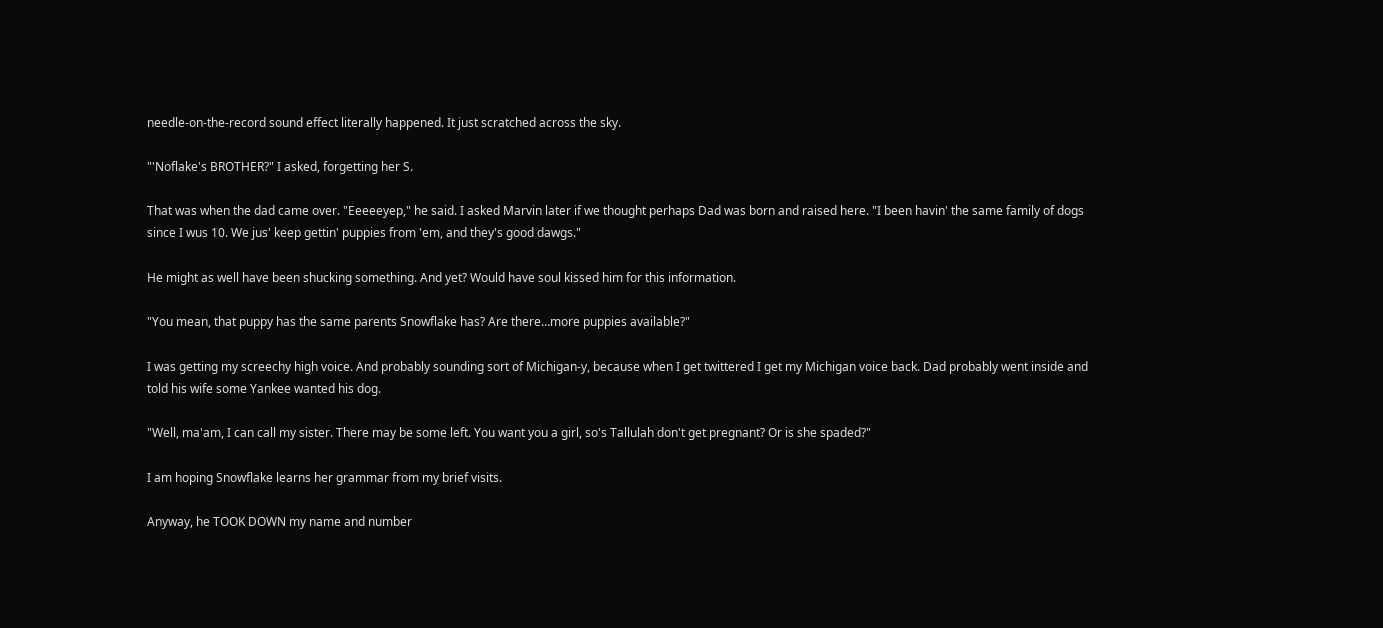needle-on-the-record sound effect literally happened. It just scratched across the sky.

"'Noflake's BROTHER?" I asked, forgetting her S.

That was when the dad came over. "Eeeeeyep," he said. I asked Marvin later if we thought perhaps Dad was born and raised here. "I been havin' the same family of dogs since I wus 10. We jus' keep gettin' puppies from 'em, and they's good dawgs."

He might as well have been shucking something. And yet? Would have soul kissed him for this information.

"You mean, that puppy has the same parents Snowflake has? Are there…more puppies available?"

I was getting my screechy high voice. And probably sounding sort of Michigan-y, because when I get twittered I get my Michigan voice back. Dad probably went inside and told his wife some Yankee wanted his dog.

"Well, ma'am, I can call my sister. There may be some left. You want you a girl, so's Tallulah don't get pregnant? Or is she spaded?"

I am hoping Snowflake learns her grammar from my brief visits.

Anyway, he TOOK DOWN my name and number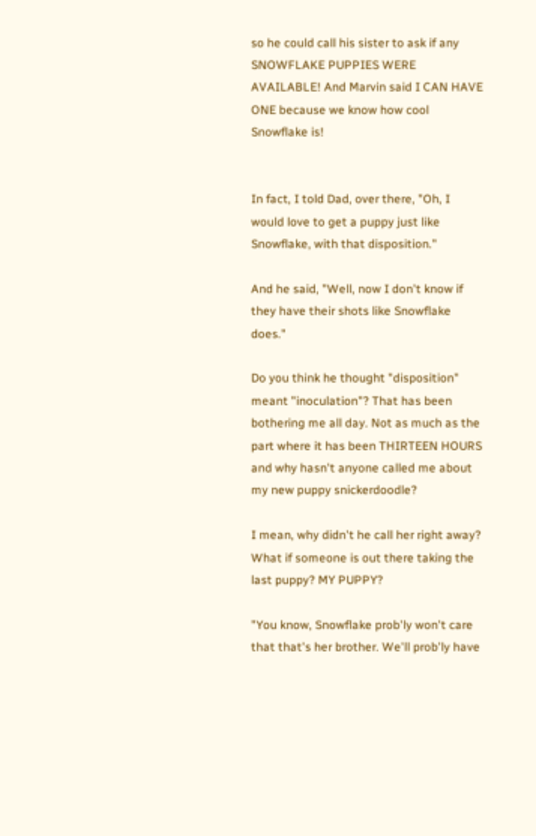so he could call his sister to ask if any SNOWFLAKE PUPPIES WERE AVAILABLE! And Marvin said I CAN HAVE ONE because we know how cool Snowflake is!


In fact, I told Dad, over there, "Oh, I would love to get a puppy just like Snowflake, with that disposition."

And he said, "Well, now I don't know if they have their shots like Snowflake does."

Do you think he thought "disposition" meant "inoculation"? That has been bothering me all day. Not as much as the part where it has been THIRTEEN HOURS and why hasn't anyone called me about my new puppy snickerdoodle?

I mean, why didn't he call her right away? What if someone is out there taking the last puppy? MY PUPPY?

"You know, Snowflake prob'ly won't care that that's her brother. We'll prob'ly have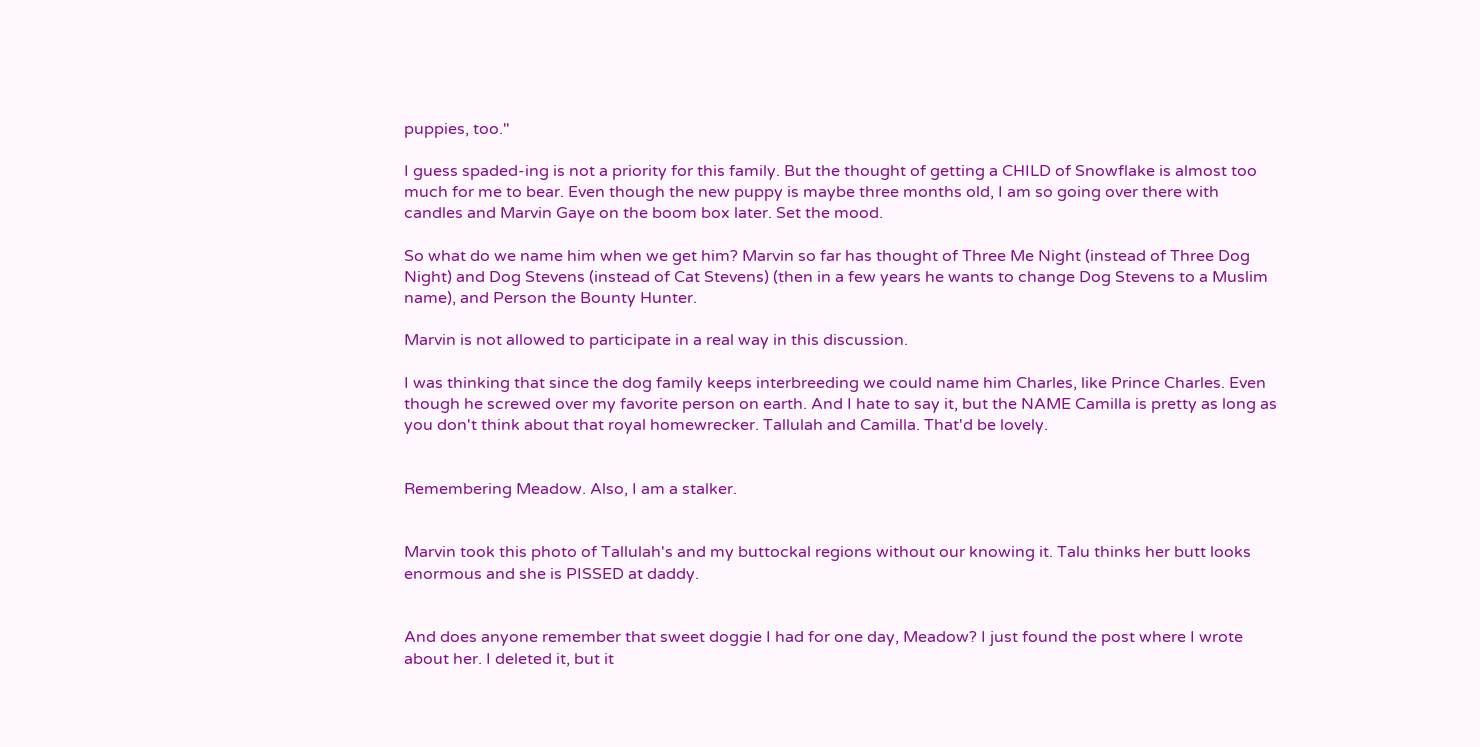puppies, too."

I guess spaded-ing is not a priority for this family. But the thought of getting a CHILD of Snowflake is almost too much for me to bear. Even though the new puppy is maybe three months old, I am so going over there with candles and Marvin Gaye on the boom box later. Set the mood.

So what do we name him when we get him? Marvin so far has thought of Three Me Night (instead of Three Dog Night) and Dog Stevens (instead of Cat Stevens) (then in a few years he wants to change Dog Stevens to a Muslim name), and Person the Bounty Hunter.

Marvin is not allowed to participate in a real way in this discussion.

I was thinking that since the dog family keeps interbreeding we could name him Charles, like Prince Charles. Even though he screwed over my favorite person on earth. And I hate to say it, but the NAME Camilla is pretty as long as you don't think about that royal homewrecker. Tallulah and Camilla. That'd be lovely.


Remembering Meadow. Also, I am a stalker.


Marvin took this photo of Tallulah's and my buttockal regions without our knowing it. Talu thinks her butt looks enormous and she is PISSED at daddy.


And does anyone remember that sweet doggie I had for one day, Meadow? I just found the post where I wrote about her. I deleted it, but it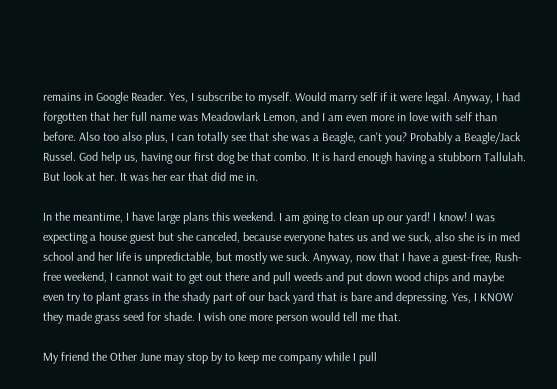remains in Google Reader. Yes, I subscribe to myself. Would marry self if it were legal. Anyway, I had forgotten that her full name was Meadowlark Lemon, and I am even more in love with self than before. Also too also plus, I can totally see that she was a Beagle, can't you? Probably a Beagle/Jack Russel. God help us, having our first dog be that combo. It is hard enough having a stubborn Tallulah. But look at her. It was her ear that did me in.

In the meantime, I have large plans this weekend. I am going to clean up our yard! I know! I was expecting a house guest but she canceled, because everyone hates us and we suck, also she is in med school and her life is unpredictable, but mostly we suck. Anyway, now that I have a guest-free, Rush-free weekend, I cannot wait to get out there and pull weeds and put down wood chips and maybe even try to plant grass in the shady part of our back yard that is bare and depressing. Yes, I KNOW they made grass seed for shade. I wish one more person would tell me that.

My friend the Other June may stop by to keep me company while I pull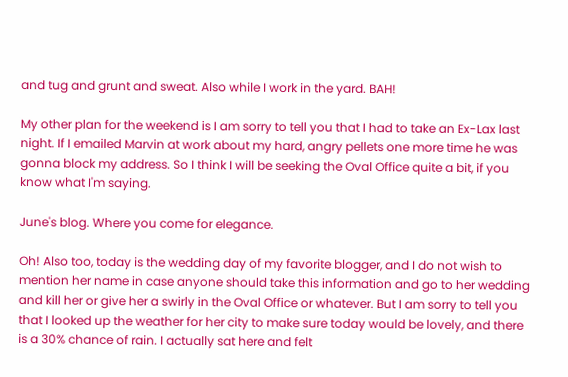and tug and grunt and sweat. Also while I work in the yard. BAH!

My other plan for the weekend is I am sorry to tell you that I had to take an Ex-Lax last night. If I emailed Marvin at work about my hard, angry pellets one more time he was gonna block my address. So I think I will be seeking the Oval Office quite a bit, if you know what I'm saying.

June's blog. Where you come for elegance.

Oh! Also too, today is the wedding day of my favorite blogger, and I do not wish to mention her name in case anyone should take this information and go to her wedding and kill her or give her a swirly in the Oval Office or whatever. But I am sorry to tell you that I looked up the weather for her city to make sure today would be lovely, and there is a 30% chance of rain. I actually sat here and felt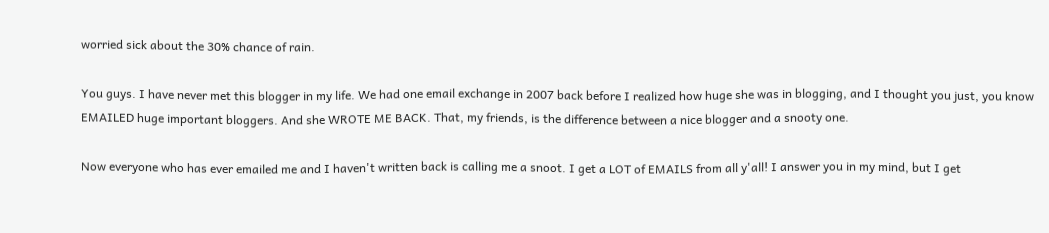worried sick about the 30% chance of rain.

You guys. I have never met this blogger in my life. We had one email exchange in 2007 back before I realized how huge she was in blogging, and I thought you just, you know EMAILED huge important bloggers. And she WROTE ME BACK. That, my friends, is the difference between a nice blogger and a snooty one.

Now everyone who has ever emailed me and I haven't written back is calling me a snoot. I get a LOT of EMAILS from all y'all! I answer you in my mind, but I get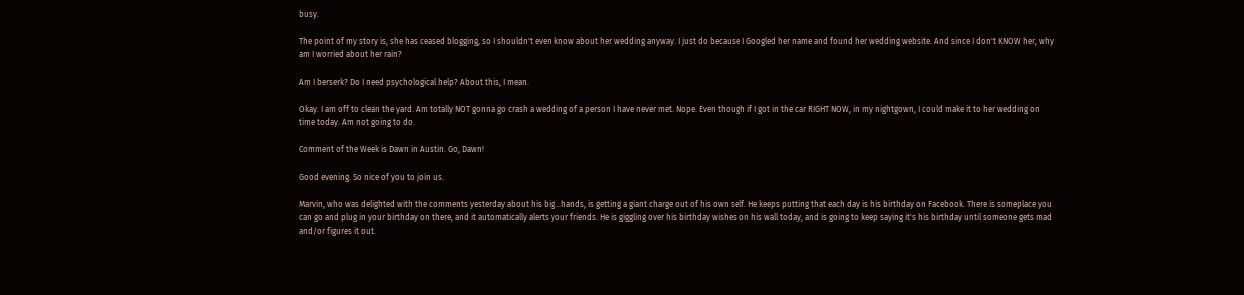busy.

The point of my story is, she has ceased blogging, so I shouldn't even know about her wedding anyway. I just do because I Googled her name and found her wedding website. And since I don't KNOW her, why am I worried about her rain?

Am I berserk? Do I need psychological help? About this, I mean.

Okay. I am off to clean the yard. Am totally NOT gonna go crash a wedding of a person I have never met. Nope. Even though if I got in the car RIGHT NOW, in my nightgown, I could make it to her wedding on time today. Am not going to do.

Comment of the Week is Dawn in Austin. Go, Dawn!

Good evening. So nice of you to join us.

Marvin, who was delighted with the comments yesterday about his big…hands, is getting a giant charge out of his own self. He keeps putting that each day is his birthday on Facebook. There is someplace you can go and plug in your birthday on there, and it automatically alerts your friends. He is giggling over his birthday wishes on his wall today, and is going to keep saying it's his birthday until someone gets mad and/or figures it out.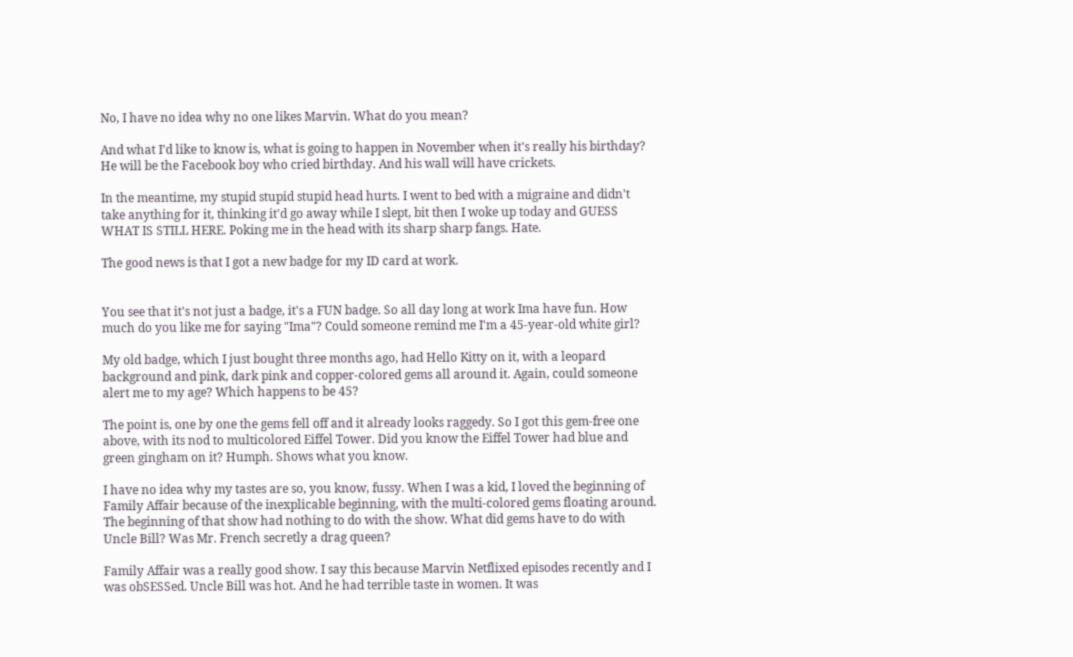No, I have no idea why no one likes Marvin. What do you mean?

And what I'd like to know is, what is going to happen in November when it's really his birthday? He will be the Facebook boy who cried birthday. And his wall will have crickets.

In the meantime, my stupid stupid stupid head hurts. I went to bed with a migraine and didn't take anything for it, thinking it'd go away while I slept, bit then I woke up today and GUESS WHAT IS STILL HERE. Poking me in the head with its sharp sharp fangs. Hate.

The good news is that I got a new badge for my ID card at work.


You see that it's not just a badge, it's a FUN badge. So all day long at work Ima have fun. How much do you like me for saying "Ima"? Could someone remind me I'm a 45-year-old white girl?

My old badge, which I just bought three months ago, had Hello Kitty on it, with a leopard background and pink, dark pink and copper-colored gems all around it. Again, could someone alert me to my age? Which happens to be 45?

The point is, one by one the gems fell off and it already looks raggedy. So I got this gem-free one above, with its nod to multicolored Eiffel Tower. Did you know the Eiffel Tower had blue and green gingham on it? Humph. Shows what you know.

I have no idea why my tastes are so, you know, fussy. When I was a kid, I loved the beginning of Family Affair because of the inexplicable beginning, with the multi-colored gems floating around. The beginning of that show had nothing to do with the show. What did gems have to do with Uncle Bill? Was Mr. French secretly a drag queen?

Family Affair was a really good show. I say this because Marvin Netflixed episodes recently and I was obSESSed. Uncle Bill was hot. And he had terrible taste in women. It was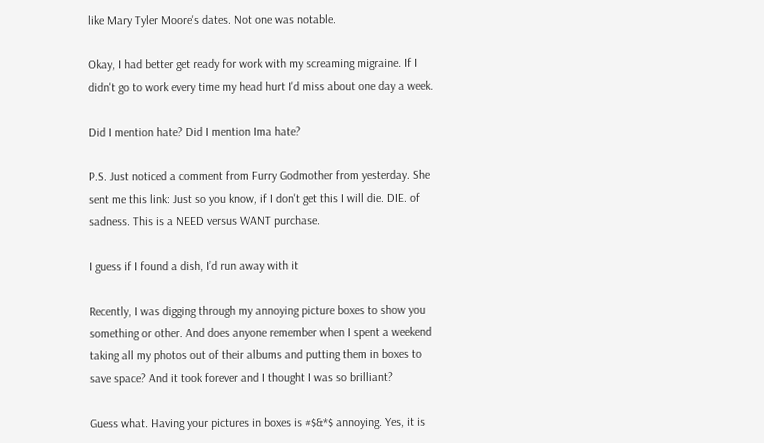like Mary Tyler Moore's dates. Not one was notable.

Okay, I had better get ready for work with my screaming migraine. If I didn't go to work every time my head hurt I'd miss about one day a week.

Did I mention hate? Did I mention Ima hate?

P.S. Just noticed a comment from Furry Godmother from yesterday. She sent me this link: Just so you know, if I don't get this I will die. DIE. of sadness. This is a NEED versus WANT purchase.

I guess if I found a dish, I’d run away with it

Recently, I was digging through my annoying picture boxes to show you something or other. And does anyone remember when I spent a weekend taking all my photos out of their albums and putting them in boxes to save space? And it took forever and I thought I was so brilliant?

Guess what. Having your pictures in boxes is #$&*$ annoying. Yes, it is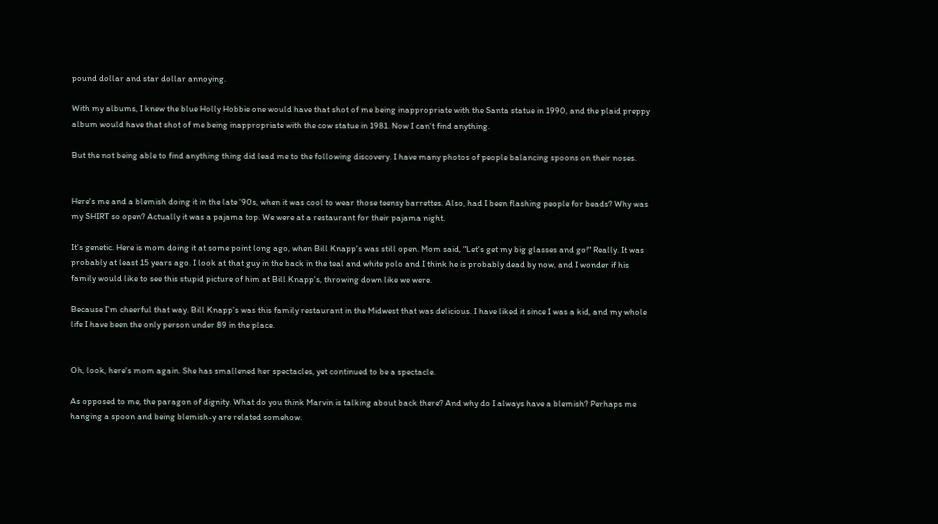pound dollar and star dollar annoying.

With my albums, I knew the blue Holly Hobbie one would have that shot of me being inappropriate with the Santa statue in 1990, and the plaid preppy album would have that shot of me being inappropriate with the cow statue in 1981. Now I can't find anything.

But the not being able to find anything thing did lead me to the following discovery. I have many photos of people balancing spoons on their noses.


Here's me and a blemish doing it in the late '90s, when it was cool to wear those teensy barrettes. Also, had I been flashing people for beads? Why was my SHIRT so open? Actually it was a pajama top. We were at a restaurant for their pajama night.

It's genetic. Here is mom doing it at some point long ago, when Bill Knapp's was still open. Mom said, "Let's get my big glasses and go!" Really. It was probably at least 15 years ago. I look at that guy in the back in the teal and white polo and I think he is probably dead by now, and I wonder if his family would like to see this stupid picture of him at Bill Knapp's, throwing down like we were.

Because I'm cheerful that way. Bill Knapp's was this family restaurant in the Midwest that was delicious. I have liked it since I was a kid, and my whole life I have been the only person under 89 in the place.


Oh, look, here's mom again. She has smallened her spectacles, yet continued to be a spectacle.

As opposed to me, the paragon of dignity. What do you think Marvin is talking about back there? And why do I always have a blemish? Perhaps me hanging a spoon and being blemish-y are related somehow.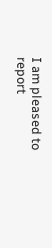I am pleased to report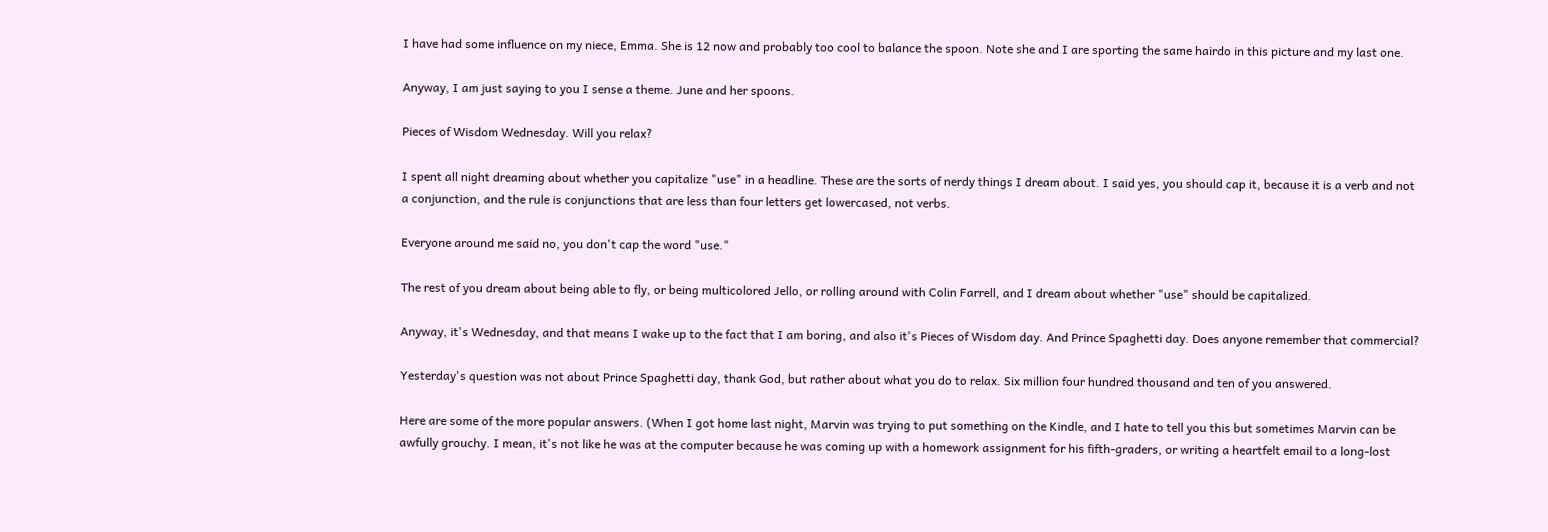I have had some influence on my niece, Emma. She is 12 now and probably too cool to balance the spoon. Note she and I are sporting the same hairdo in this picture and my last one.

Anyway, I am just saying to you I sense a theme. June and her spoons.

Pieces of Wisdom Wednesday. Will you relax?

I spent all night dreaming about whether you capitalize "use" in a headline. These are the sorts of nerdy things I dream about. I said yes, you should cap it, because it is a verb and not a conjunction, and the rule is conjunctions that are less than four letters get lowercased, not verbs.

Everyone around me said no, you don't cap the word "use."

The rest of you dream about being able to fly, or being multicolored Jello, or rolling around with Colin Farrell, and I dream about whether "use" should be capitalized.

Anyway, it's Wednesday, and that means I wake up to the fact that I am boring, and also it's Pieces of Wisdom day. And Prince Spaghetti day. Does anyone remember that commercial?

Yesterday's question was not about Prince Spaghetti day, thank God, but rather about what you do to relax. Six million four hundred thousand and ten of you answered.

Here are some of the more popular answers. (When I got home last night, Marvin was trying to put something on the Kindle, and I hate to tell you this but sometimes Marvin can be awfully grouchy. I mean, it's not like he was at the computer because he was coming up with a homework assignment for his fifth-graders, or writing a heartfelt email to a long-lost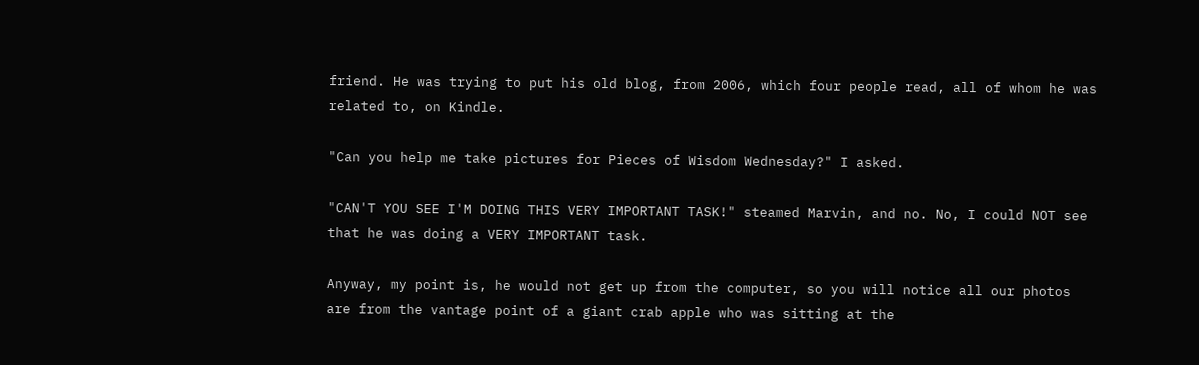friend. He was trying to put his old blog, from 2006, which four people read, all of whom he was related to, on Kindle.

"Can you help me take pictures for Pieces of Wisdom Wednesday?" I asked.

"CAN'T YOU SEE I'M DOING THIS VERY IMPORTANT TASK!" steamed Marvin, and no. No, I could NOT see that he was doing a VERY IMPORTANT task.

Anyway, my point is, he would not get up from the computer, so you will notice all our photos are from the vantage point of a giant crab apple who was sitting at the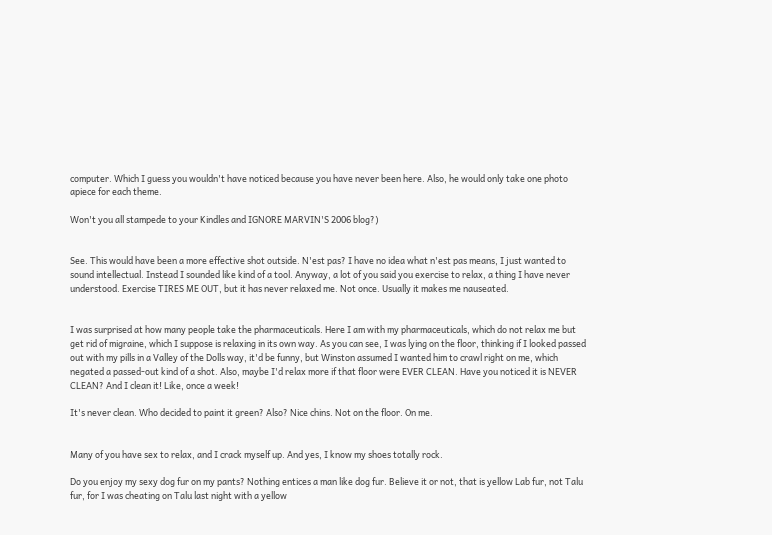computer. Which I guess you wouldn't have noticed because you have never been here. Also, he would only take one photo apiece for each theme.

Won't you all stampede to your Kindles and IGNORE MARVIN'S 2006 blog?)


See. This would have been a more effective shot outside. N'est pas? I have no idea what n'est pas means, I just wanted to sound intellectual. Instead I sounded like kind of a tool. Anyway, a lot of you said you exercise to relax, a thing I have never understood. Exercise TIRES ME OUT, but it has never relaxed me. Not once. Usually it makes me nauseated.


I was surprised at how many people take the pharmaceuticals. Here I am with my pharmaceuticals, which do not relax me but get rid of migraine, which I suppose is relaxing in its own way. As you can see, I was lying on the floor, thinking if I looked passed out with my pills in a Valley of the Dolls way, it'd be funny, but Winston assumed I wanted him to crawl right on me, which negated a passed-out kind of a shot. Also, maybe I'd relax more if that floor were EVER CLEAN. Have you noticed it is NEVER CLEAN? And I clean it! Like, once a week!

It's never clean. Who decided to paint it green? Also? Nice chins. Not on the floor. On me.


Many of you have sex to relax, and I crack myself up. And yes, I know my shoes totally rock.

Do you enjoy my sexy dog fur on my pants? Nothing entices a man like dog fur. Believe it or not, that is yellow Lab fur, not Talu fur, for I was cheating on Talu last night with a yellow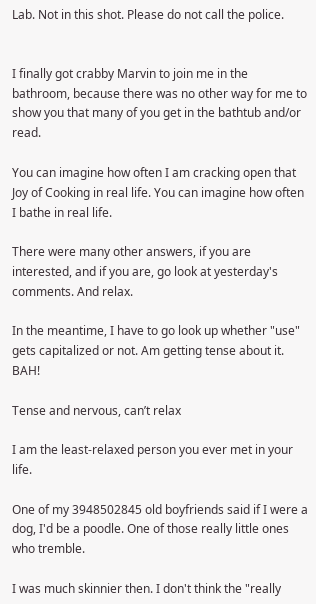Lab. Not in this shot. Please do not call the police.


I finally got crabby Marvin to join me in the bathroom, because there was no other way for me to show you that many of you get in the bathtub and/or read.

You can imagine how often I am cracking open that Joy of Cooking in real life. You can imagine how often I bathe in real life.

There were many other answers, if you are interested, and if you are, go look at yesterday's comments. And relax.

In the meantime, I have to go look up whether "use" gets capitalized or not. Am getting tense about it. BAH!

Tense and nervous, can’t relax

I am the least-relaxed person you ever met in your life.

One of my 3948502845 old boyfriends said if I were a dog, I'd be a poodle. One of those really little ones who tremble.

I was much skinnier then. I don't think the "really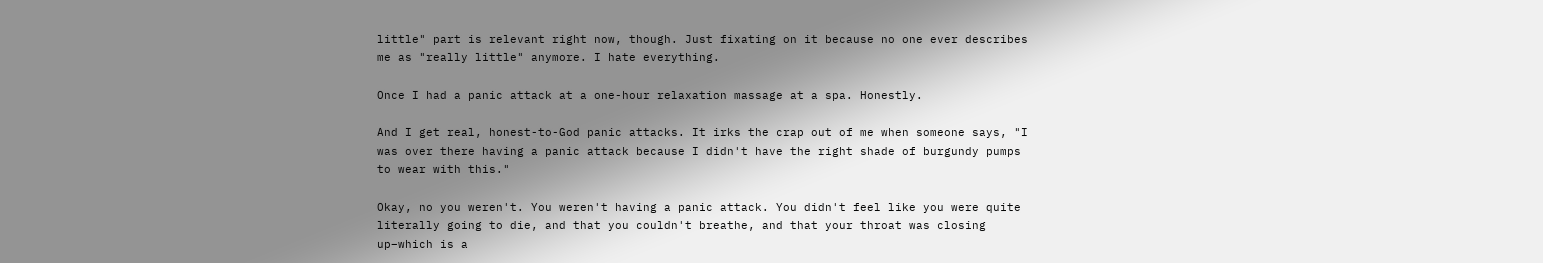little" part is relevant right now, though. Just fixating on it because no one ever describes me as "really little" anymore. I hate everything.

Once I had a panic attack at a one-hour relaxation massage at a spa. Honestly.

And I get real, honest-to-God panic attacks. It irks the crap out of me when someone says, "I was over there having a panic attack because I didn't have the right shade of burgundy pumps to wear with this."

Okay, no you weren't. You weren't having a panic attack. You didn't feel like you were quite literally going to die, and that you couldn't breathe, and that your throat was closing up–which is a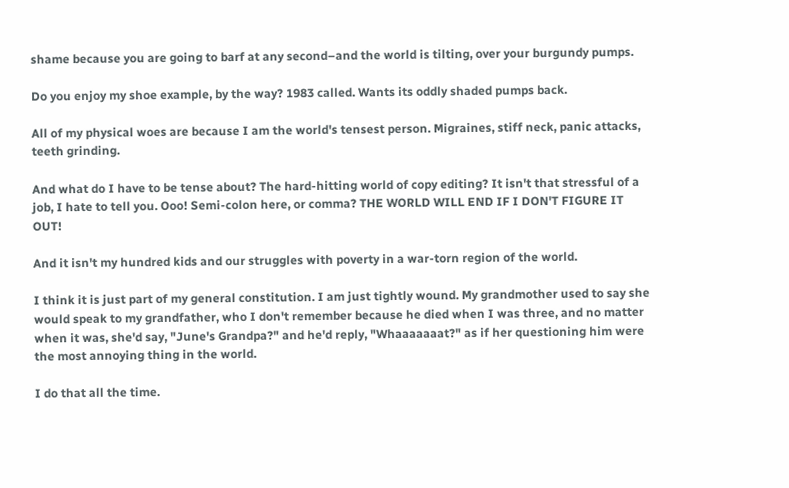shame because you are going to barf at any second–and the world is tilting, over your burgundy pumps.

Do you enjoy my shoe example, by the way? 1983 called. Wants its oddly shaded pumps back.

All of my physical woes are because I am the world's tensest person. Migraines, stiff neck, panic attacks, teeth grinding.

And what do I have to be tense about? The hard-hitting world of copy editing? It isn't that stressful of a job, I hate to tell you. Ooo! Semi-colon here, or comma? THE WORLD WILL END IF I DON'T FIGURE IT OUT!

And it isn't my hundred kids and our struggles with poverty in a war-torn region of the world.

I think it is just part of my general constitution. I am just tightly wound. My grandmother used to say she would speak to my grandfather, who I don't remember because he died when I was three, and no matter when it was, she'd say, "June's Grandpa?" and he'd reply, "Whaaaaaaat?" as if her questioning him were the most annoying thing in the world.

I do that all the time.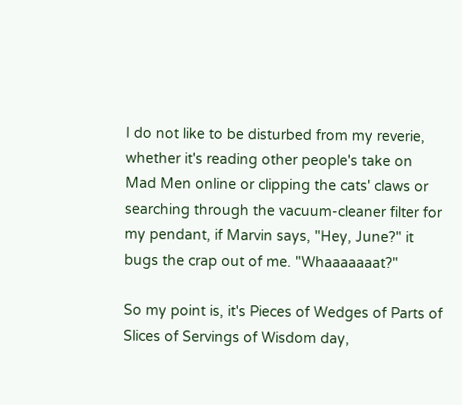I do not like to be disturbed from my reverie, whether it's reading other people's take on Mad Men online or clipping the cats' claws or searching through the vacuum-cleaner filter for my pendant, if Marvin says, "Hey, June?" it bugs the crap out of me. "Whaaaaaaat?"

So my point is, it's Pieces of Wedges of Parts of Slices of Servings of Wisdom day,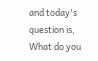and today's question is, What do you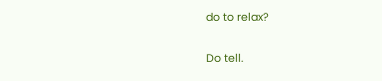do to relax?

Do tell.